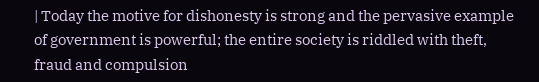| Today the motive for dishonesty is strong and the pervasive example of government is powerful; the entire society is riddled with theft, fraud and compulsion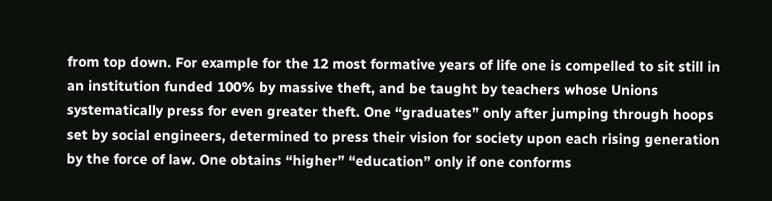from top down. For example for the 12 most formative years of life one is compelled to sit still in an institution funded 100% by massive theft, and be taught by teachers whose Unions systematically press for even greater theft. One “graduates” only after jumping through hoops set by social engineers, determined to press their vision for society upon each rising generation by the force of law. One obtains “higher” “education” only if one conforms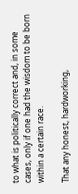to what is politically correct and, in some cases, only if one had the wisdom to be born within a certain race.

That any honest, hardworking,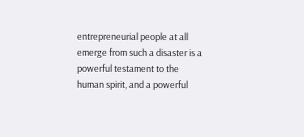entrepreneurial people at all emerge from such a disaster is a powerful testament to the human spirit, and a powerful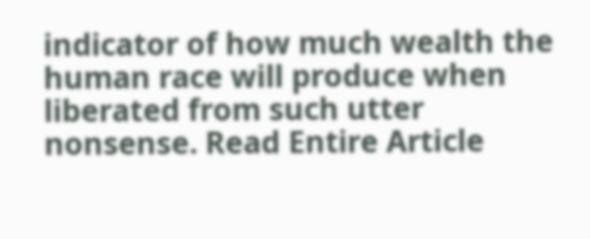indicator of how much wealth the human race will produce when liberated from such utter nonsense. Read Entire Article